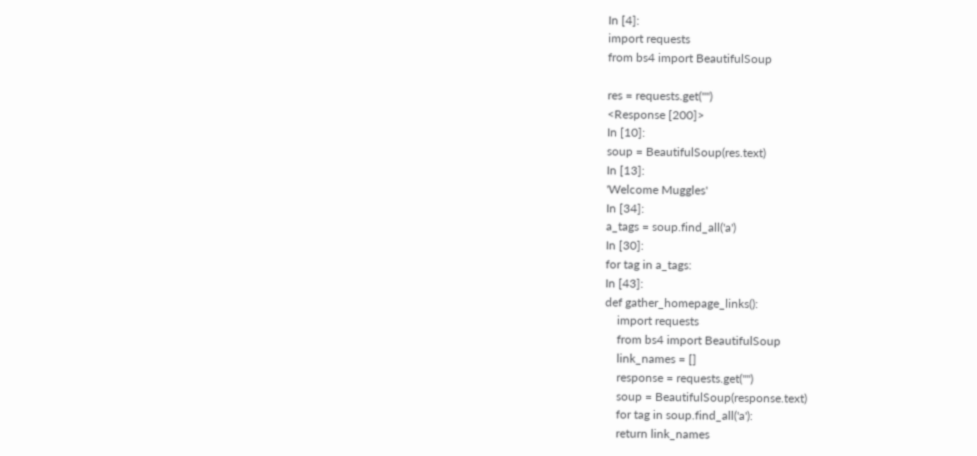In [4]:
import requests
from bs4 import BeautifulSoup

res = requests.get("")
<Response [200]>
In [10]:
soup = BeautifulSoup(res.text)
In [13]:
'Welcome Muggles'
In [34]:
a_tags = soup.find_all('a')
In [30]:
for tag in a_tags:
In [43]:
def gather_homepage_links():
    import requests
    from bs4 import BeautifulSoup
    link_names = []
    response = requests.get("")
    soup = BeautifulSoup(response.text)
    for tag in soup.find_all('a'):
    return link_names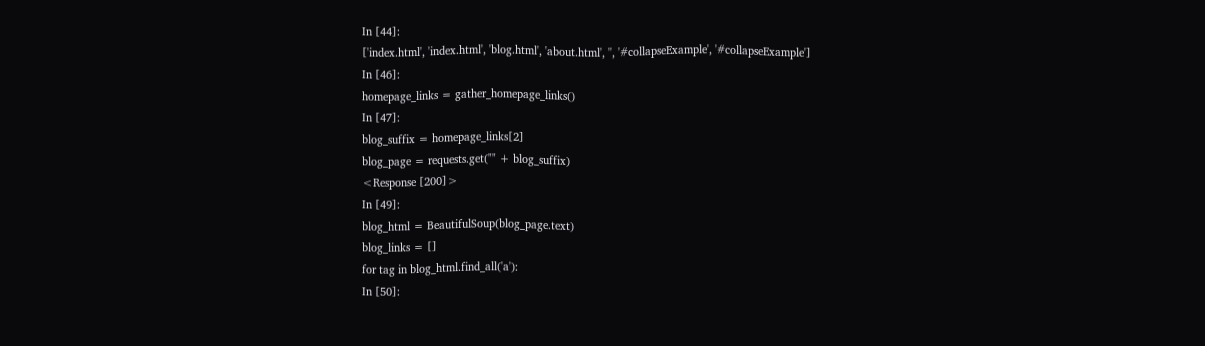In [44]:
['index.html', 'index.html', 'blog.html', 'about.html', '', '#collapseExample', '#collapseExample']
In [46]:
homepage_links = gather_homepage_links()
In [47]:
blog_suffix = homepage_links[2]
blog_page = requests.get("" + blog_suffix)
<Response [200]>
In [49]:
blog_html = BeautifulSoup(blog_page.text)
blog_links = []
for tag in blog_html.find_all('a'):
In [50]: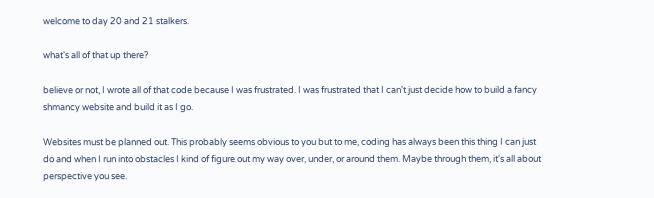welcome to day 20 and 21 stalkers.

what's all of that up there?

believe or not, I wrote all of that code because I was frustrated. I was frustrated that I can't just decide how to build a fancy shmancy website and build it as I go.

Websites must be planned out. This probably seems obvious to you but to me, coding has always been this thing I can just do and when I run into obstacles I kind of figure out my way over, under, or around them. Maybe through them, it's all about perspective you see.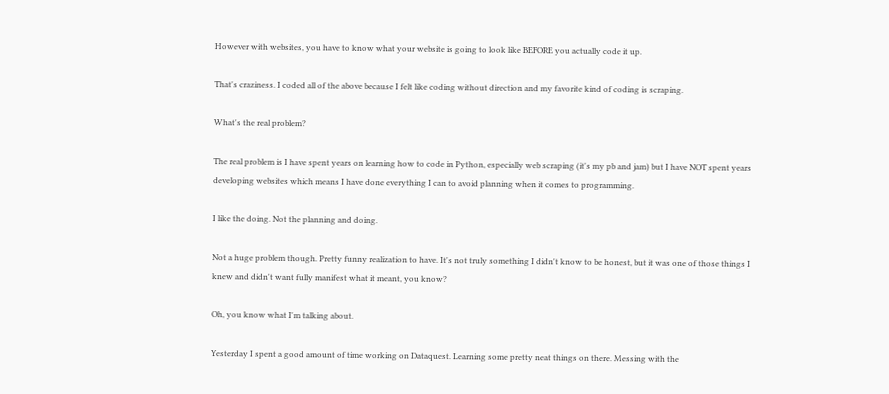However with websites, you have to know what your website is going to look like BEFORE you actually code it up.

That's craziness. I coded all of the above because I felt like coding without direction and my favorite kind of coding is scraping.

What's the real problem?

The real problem is I have spent years on learning how to code in Python, especially web scraping (it's my pb and jam) but I have NOT spent years developing websites which means I have done everything I can to avoid planning when it comes to programming.

I like the doing. Not the planning and doing.

Not a huge problem though. Pretty funny realization to have. It's not truly something I didn't know to be honest, but it was one of those things I knew and didn't want fully manifest what it meant, you know?

Oh, you know what I'm talking about.

Yesterday I spent a good amount of time working on Dataquest. Learning some pretty neat things on there. Messing with the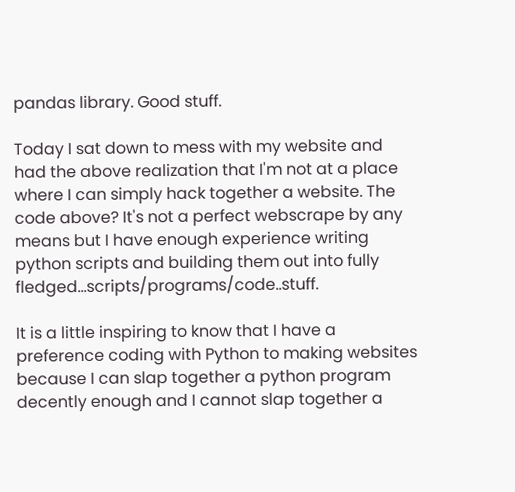pandas library. Good stuff.

Today I sat down to mess with my website and had the above realization that I'm not at a place where I can simply hack together a website. The code above? It's not a perfect webscrape by any means but I have enough experience writing python scripts and building them out into fully fledged...scripts/programs/code..stuff.

It is a little inspiring to know that I have a preference coding with Python to making websites because I can slap together a python program decently enough and I cannot slap together a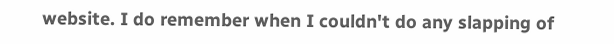website. I do remember when I couldn't do any slapping of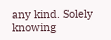any kind. Solely knowing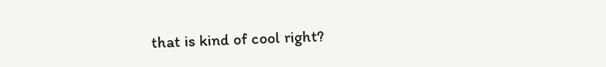that is kind of cool right?